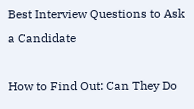Best Interview Questions to Ask a Candidate

How to Find Out: Can They Do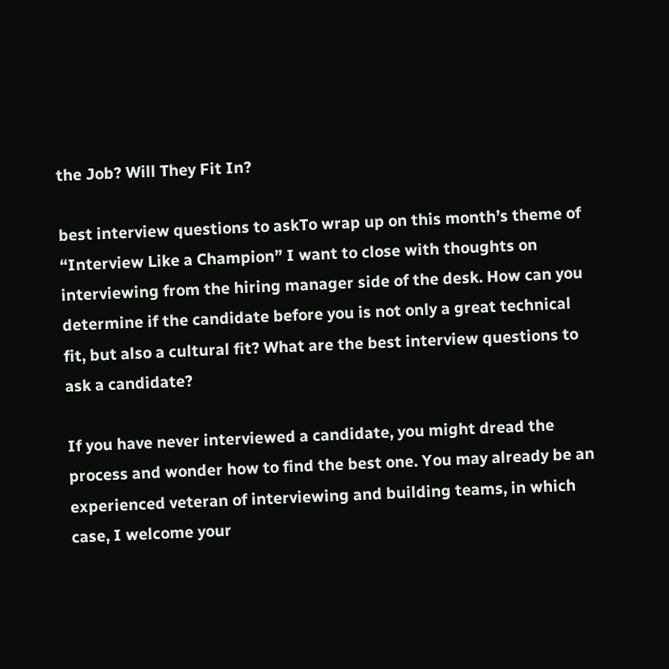the Job? Will They Fit In?

best interview questions to askTo wrap up on this month’s theme of “Interview Like a Champion” I want to close with thoughts on interviewing from the hiring manager side of the desk. How can you determine if the candidate before you is not only a great technical fit, but also a cultural fit? What are the best interview questions to ask a candidate?

If you have never interviewed a candidate, you might dread the process and wonder how to find the best one. You may already be an experienced veteran of interviewing and building teams, in which case, I welcome your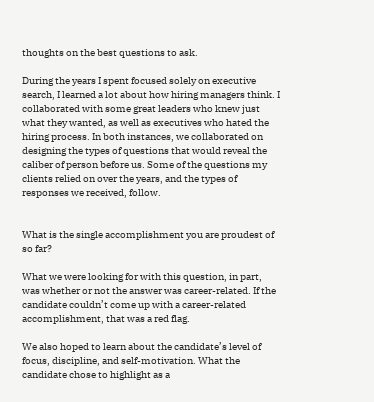thoughts on the best questions to ask.

During the years I spent focused solely on executive search, I learned a lot about how hiring managers think. I collaborated with some great leaders who knew just what they wanted, as well as executives who hated the hiring process. In both instances, we collaborated on designing the types of questions that would reveal the caliber of person before us. Some of the questions my clients relied on over the years, and the types of responses we received, follow.


What is the single accomplishment you are proudest of so far?

What we were looking for with this question, in part, was whether or not the answer was career-related. If the candidate couldn’t come up with a career-related accomplishment, that was a red flag.

We also hoped to learn about the candidate’s level of focus, discipline, and self-motivation. What the candidate chose to highlight as a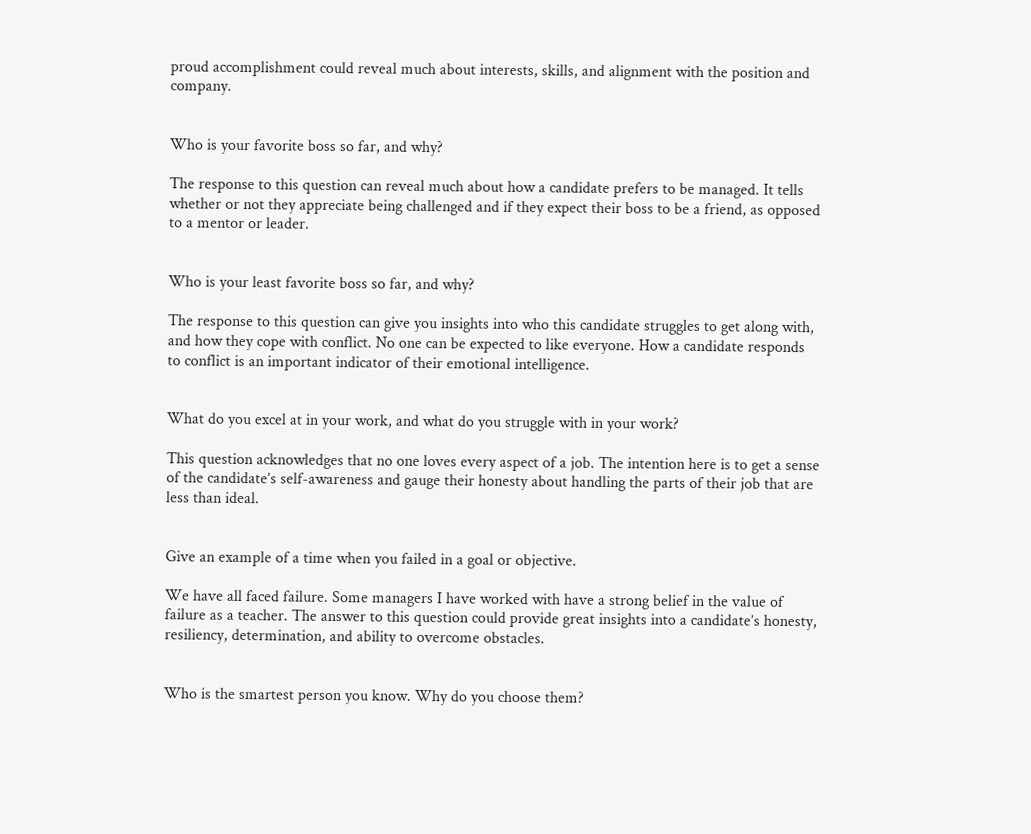proud accomplishment could reveal much about interests, skills, and alignment with the position and company.


Who is your favorite boss so far, and why?

The response to this question can reveal much about how a candidate prefers to be managed. It tells whether or not they appreciate being challenged and if they expect their boss to be a friend, as opposed to a mentor or leader.


Who is your least favorite boss so far, and why?

The response to this question can give you insights into who this candidate struggles to get along with, and how they cope with conflict. No one can be expected to like everyone. How a candidate responds to conflict is an important indicator of their emotional intelligence.


What do you excel at in your work, and what do you struggle with in your work?

This question acknowledges that no one loves every aspect of a job. The intention here is to get a sense of the candidate’s self-awareness and gauge their honesty about handling the parts of their job that are less than ideal.


Give an example of a time when you failed in a goal or objective.

We have all faced failure. Some managers I have worked with have a strong belief in the value of failure as a teacher. The answer to this question could provide great insights into a candidate’s honesty, resiliency, determination, and ability to overcome obstacles.


Who is the smartest person you know. Why do you choose them?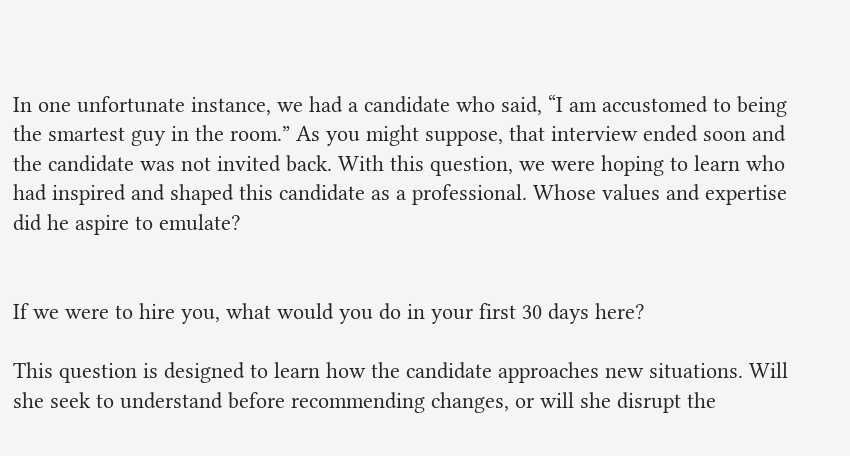In one unfortunate instance, we had a candidate who said, “I am accustomed to being the smartest guy in the room.” As you might suppose, that interview ended soon and the candidate was not invited back. With this question, we were hoping to learn who had inspired and shaped this candidate as a professional. Whose values and expertise did he aspire to emulate?


If we were to hire you, what would you do in your first 30 days here?

This question is designed to learn how the candidate approaches new situations. Will she seek to understand before recommending changes, or will she disrupt the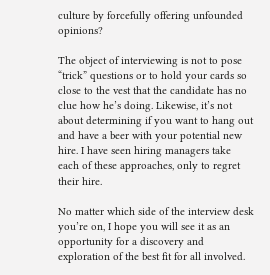culture by forcefully offering unfounded opinions?

The object of interviewing is not to pose “trick” questions or to hold your cards so close to the vest that the candidate has no clue how he’s doing. Likewise, it’s not about determining if you want to hang out and have a beer with your potential new hire. I have seen hiring managers take each of these approaches, only to regret their hire.

No matter which side of the interview desk you’re on, I hope you will see it as an opportunity for a discovery and exploration of the best fit for all involved.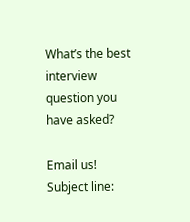What’s the best interview question you have asked?

Email us! Subject line: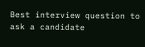Best interview question to ask a candidate